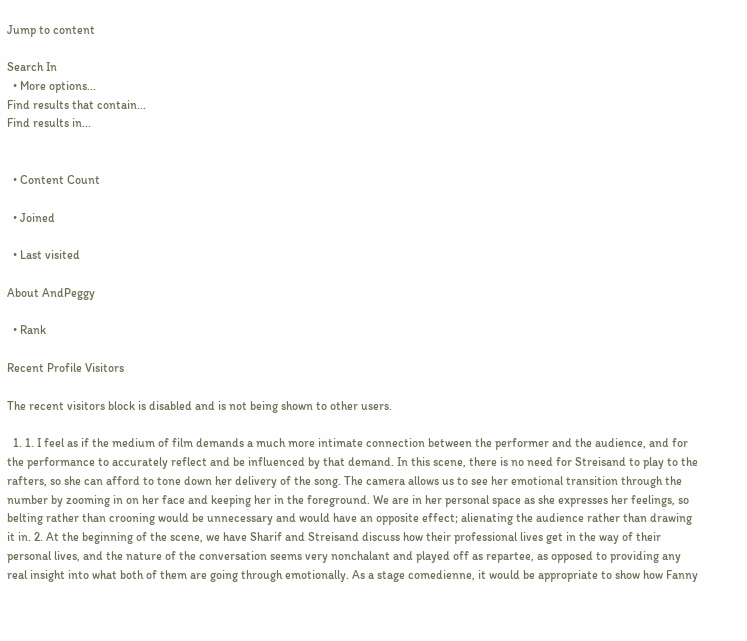Jump to content

Search In
  • More options...
Find results that contain...
Find results in...


  • Content Count

  • Joined

  • Last visited

About AndPeggy

  • Rank

Recent Profile Visitors

The recent visitors block is disabled and is not being shown to other users.

  1. 1. I feel as if the medium of film demands a much more intimate connection between the performer and the audience, and for the performance to accurately reflect and be influenced by that demand. In this scene, there is no need for Streisand to play to the rafters, so she can afford to tone down her delivery of the song. The camera allows us to see her emotional transition through the number by zooming in on her face and keeping her in the foreground. We are in her personal space as she expresses her feelings, so belting rather than crooning would be unnecessary and would have an opposite effect; alienating the audience rather than drawing it in. 2. At the beginning of the scene, we have Sharif and Streisand discuss how their professional lives get in the way of their personal lives, and the nature of the conversation seems very nonchalant and played off as repartee, as opposed to providing any real insight into what both of them are going through emotionally. As a stage comedienne, it would be appropriate to show how Fanny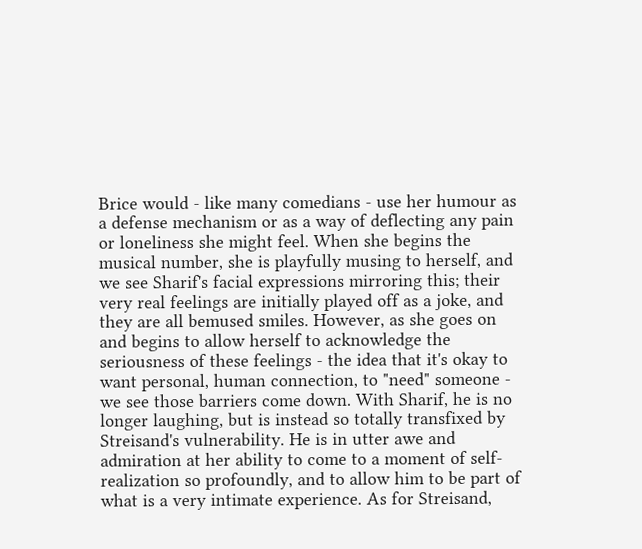Brice would - like many comedians - use her humour as a defense mechanism or as a way of deflecting any pain or loneliness she might feel. When she begins the musical number, she is playfully musing to herself, and we see Sharif's facial expressions mirroring this; their very real feelings are initially played off as a joke, and they are all bemused smiles. However, as she goes on and begins to allow herself to acknowledge the seriousness of these feelings - the idea that it's okay to want personal, human connection, to "need" someone - we see those barriers come down. With Sharif, he is no longer laughing, but is instead so totally transfixed by Streisand's vulnerability. He is in utter awe and admiration at her ability to come to a moment of self-realization so profoundly, and to allow him to be part of what is a very intimate experience. As for Streisand,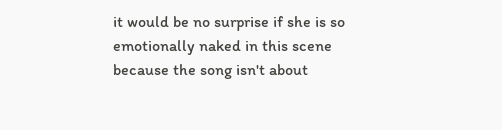it would be no surprise if she is so emotionally naked in this scene because the song isn't about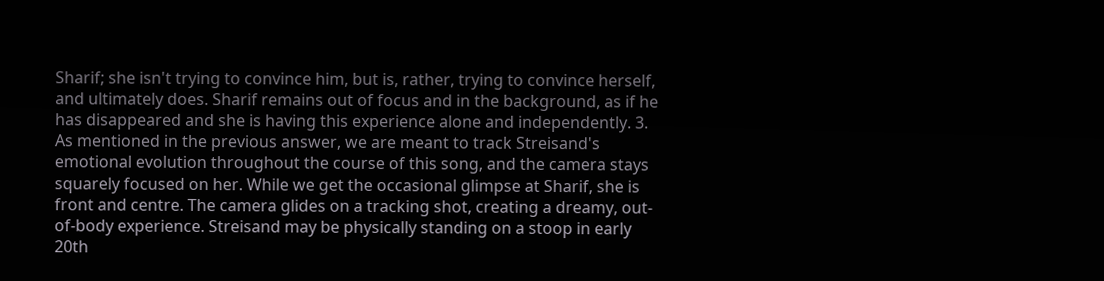Sharif; she isn't trying to convince him, but is, rather, trying to convince herself, and ultimately does. Sharif remains out of focus and in the background, as if he has disappeared and she is having this experience alone and independently. 3. As mentioned in the previous answer, we are meant to track Streisand's emotional evolution throughout the course of this song, and the camera stays squarely focused on her. While we get the occasional glimpse at Sharif, she is front and centre. The camera glides on a tracking shot, creating a dreamy, out-of-body experience. Streisand may be physically standing on a stoop in early 20th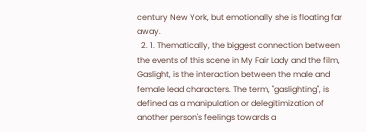century New York, but emotionally she is floating far away.
  2. 1. Thematically, the biggest connection between the events of this scene in My Fair Lady and the film, Gaslight, is the interaction between the male and female lead characters. The term, "gaslighting", is defined as a manipulation or delegitimization of another person's feelings towards a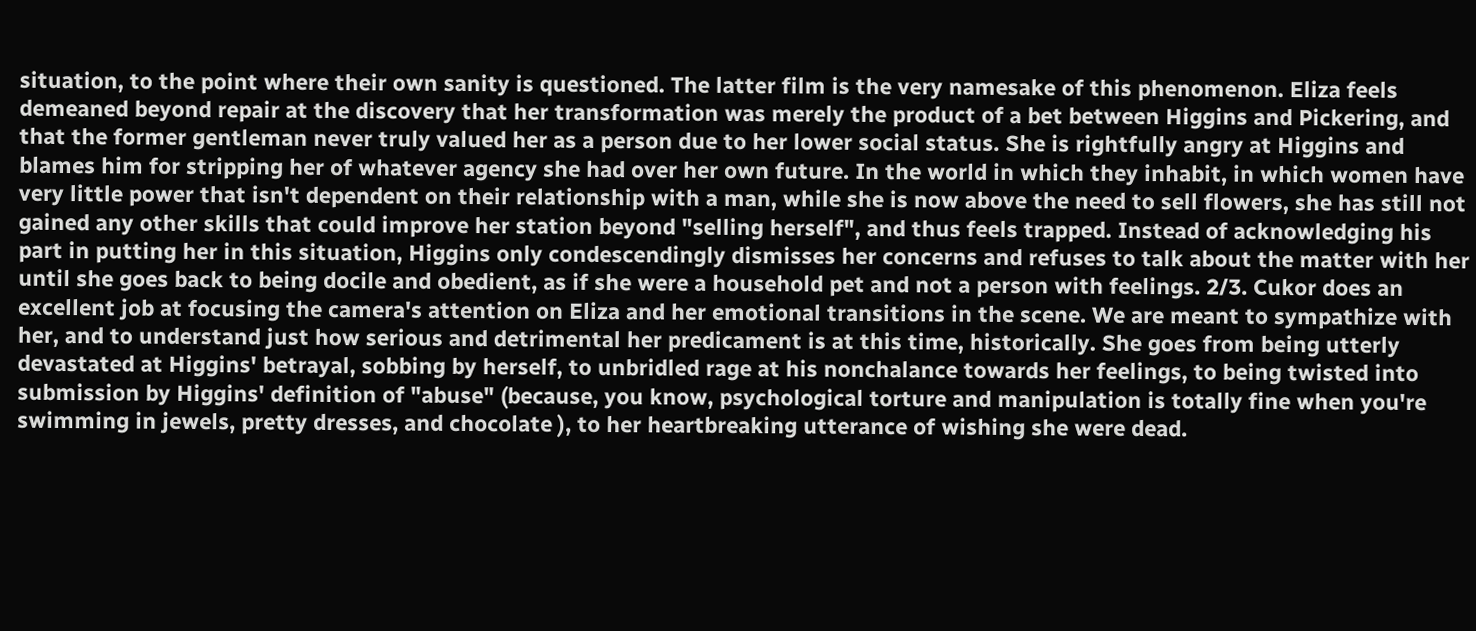situation, to the point where their own sanity is questioned. The latter film is the very namesake of this phenomenon. Eliza feels demeaned beyond repair at the discovery that her transformation was merely the product of a bet between Higgins and Pickering, and that the former gentleman never truly valued her as a person due to her lower social status. She is rightfully angry at Higgins and blames him for stripping her of whatever agency she had over her own future. In the world in which they inhabit, in which women have very little power that isn't dependent on their relationship with a man, while she is now above the need to sell flowers, she has still not gained any other skills that could improve her station beyond "selling herself", and thus feels trapped. Instead of acknowledging his part in putting her in this situation, Higgins only condescendingly dismisses her concerns and refuses to talk about the matter with her until she goes back to being docile and obedient, as if she were a household pet and not a person with feelings. 2/3. Cukor does an excellent job at focusing the camera's attention on Eliza and her emotional transitions in the scene. We are meant to sympathize with her, and to understand just how serious and detrimental her predicament is at this time, historically. She goes from being utterly devastated at Higgins' betrayal, sobbing by herself, to unbridled rage at his nonchalance towards her feelings, to being twisted into submission by Higgins' definition of "abuse" (because, you know, psychological torture and manipulation is totally fine when you're swimming in jewels, pretty dresses, and chocolate ), to her heartbreaking utterance of wishing she were dead.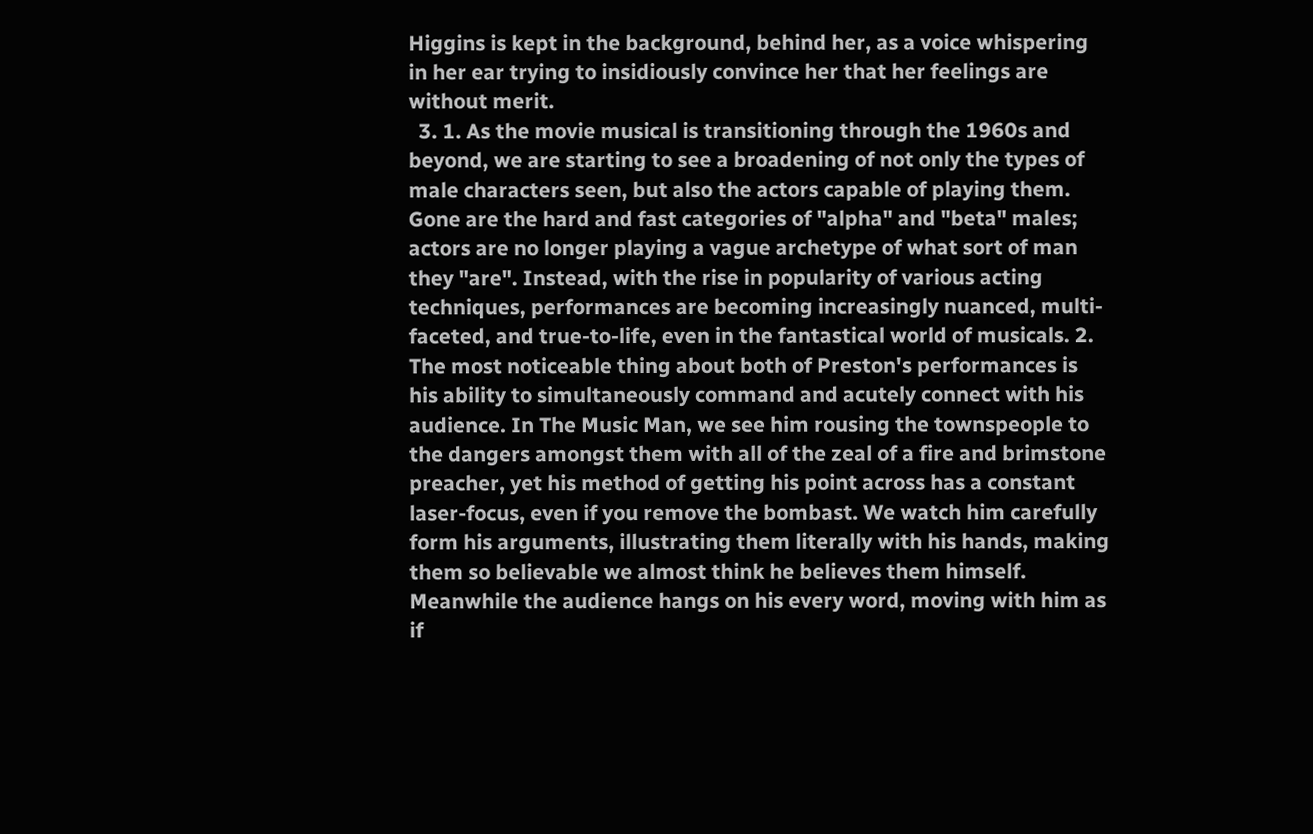Higgins is kept in the background, behind her, as a voice whispering in her ear trying to insidiously convince her that her feelings are without merit.
  3. 1. As the movie musical is transitioning through the 1960s and beyond, we are starting to see a broadening of not only the types of male characters seen, but also the actors capable of playing them. Gone are the hard and fast categories of "alpha" and "beta" males; actors are no longer playing a vague archetype of what sort of man they "are". Instead, with the rise in popularity of various acting techniques, performances are becoming increasingly nuanced, multi-faceted, and true-to-life, even in the fantastical world of musicals. 2. The most noticeable thing about both of Preston's performances is his ability to simultaneously command and acutely connect with his audience. In The Music Man, we see him rousing the townspeople to the dangers amongst them with all of the zeal of a fire and brimstone preacher, yet his method of getting his point across has a constant laser-focus, even if you remove the bombast. We watch him carefully form his arguments, illustrating them literally with his hands, making them so believable we almost think he believes them himself. Meanwhile the audience hangs on his every word, moving with him as if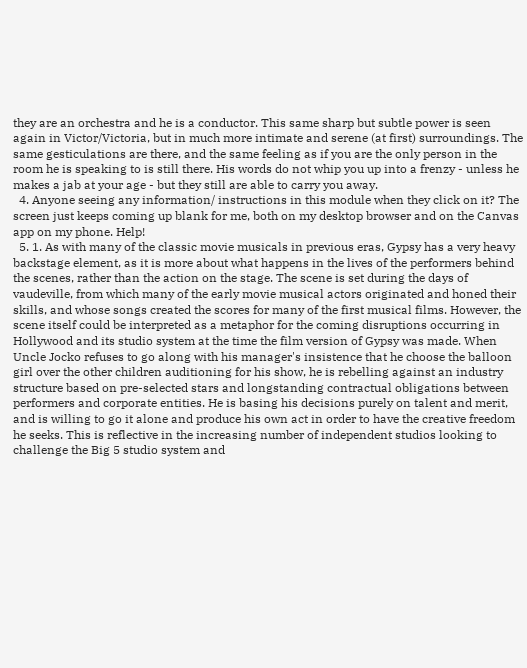they are an orchestra and he is a conductor. This same sharp but subtle power is seen again in Victor/Victoria, but in much more intimate and serene (at first) surroundings. The same gesticulations are there, and the same feeling as if you are the only person in the room he is speaking to is still there. His words do not whip you up into a frenzy - unless he makes a jab at your age - but they still are able to carry you away.
  4. Anyone seeing any information/ instructions in this module when they click on it? The screen just keeps coming up blank for me, both on my desktop browser and on the Canvas app on my phone. Help!
  5. 1. As with many of the classic movie musicals in previous eras, Gypsy has a very heavy backstage element, as it is more about what happens in the lives of the performers behind the scenes, rather than the action on the stage. The scene is set during the days of vaudeville, from which many of the early movie musical actors originated and honed their skills, and whose songs created the scores for many of the first musical films. However, the scene itself could be interpreted as a metaphor for the coming disruptions occurring in Hollywood and its studio system at the time the film version of Gypsy was made. When Uncle Jocko refuses to go along with his manager's insistence that he choose the balloon girl over the other children auditioning for his show, he is rebelling against an industry structure based on pre-selected stars and longstanding contractual obligations between performers and corporate entities. He is basing his decisions purely on talent and merit, and is willing to go it alone and produce his own act in order to have the creative freedom he seeks. This is reflective in the increasing number of independent studios looking to challenge the Big 5 studio system and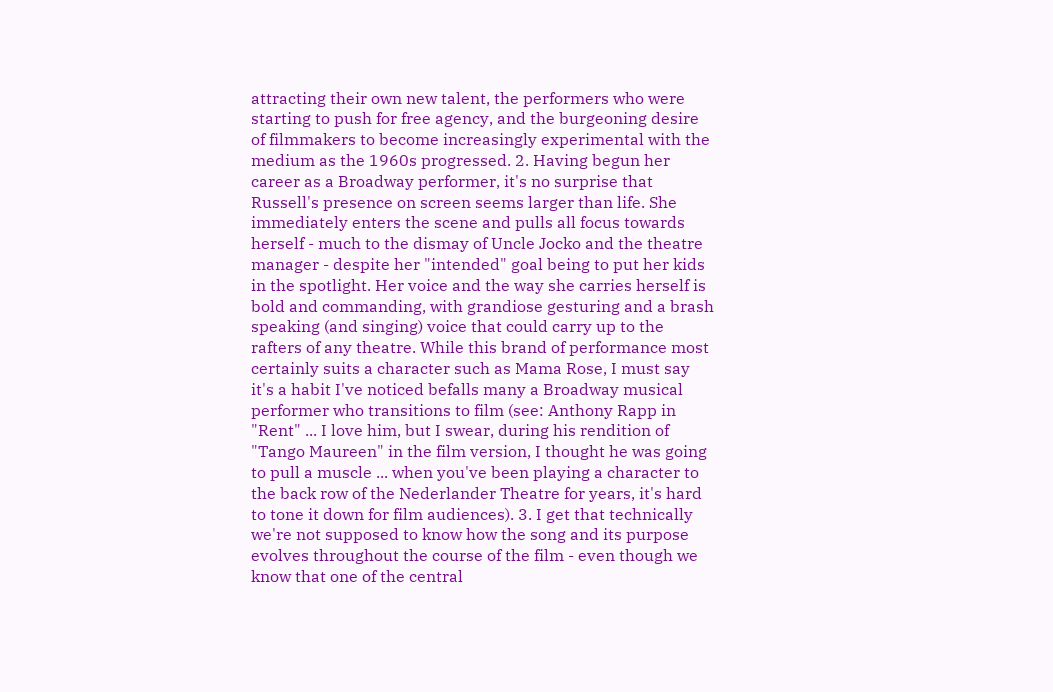attracting their own new talent, the performers who were starting to push for free agency, and the burgeoning desire of filmmakers to become increasingly experimental with the medium as the 1960s progressed. 2. Having begun her career as a Broadway performer, it's no surprise that Russell's presence on screen seems larger than life. She immediately enters the scene and pulls all focus towards herself - much to the dismay of Uncle Jocko and the theatre manager - despite her "intended" goal being to put her kids in the spotlight. Her voice and the way she carries herself is bold and commanding, with grandiose gesturing and a brash speaking (and singing) voice that could carry up to the rafters of any theatre. While this brand of performance most certainly suits a character such as Mama Rose, I must say it's a habit I've noticed befalls many a Broadway musical performer who transitions to film (see: Anthony Rapp in "Rent" ... I love him, but I swear, during his rendition of "Tango Maureen" in the film version, I thought he was going to pull a muscle ... when you've been playing a character to the back row of the Nederlander Theatre for years, it's hard to tone it down for film audiences). 3. I get that technically we're not supposed to know how the song and its purpose evolves throughout the course of the film - even though we know that one of the central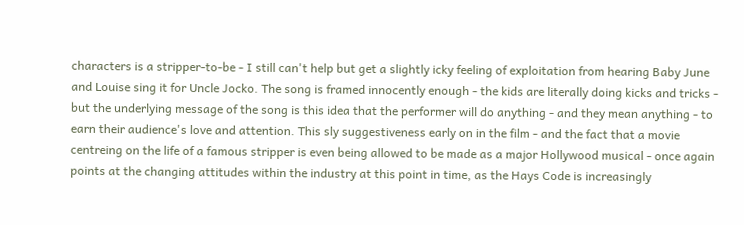characters is a stripper-to-be - I still can't help but get a slightly icky feeling of exploitation from hearing Baby June and Louise sing it for Uncle Jocko. The song is framed innocently enough - the kids are literally doing kicks and tricks - but the underlying message of the song is this idea that the performer will do anything - and they mean anything - to earn their audience's love and attention. This sly suggestiveness early on in the film - and the fact that a movie centreing on the life of a famous stripper is even being allowed to be made as a major Hollywood musical - once again points at the changing attitudes within the industry at this point in time, as the Hays Code is increasingly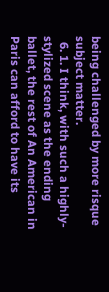being challenged by more risque subject matter.
  6. 1. I think, with such a highly-stylized scene as the ending ballet, the rest of An American in Paris can afford to have its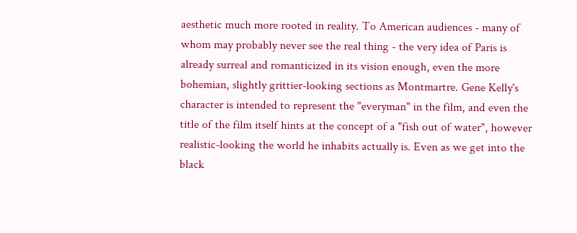aesthetic much more rooted in reality. To American audiences - many of whom may probably never see the real thing - the very idea of Paris is already surreal and romanticized in its vision enough, even the more bohemian, slightly grittier-looking sections as Montmartre. Gene Kelly's character is intended to represent the "everyman" in the film, and even the title of the film itself hints at the concept of a "fish out of water", however realistic-looking the world he inhabits actually is. Even as we get into the black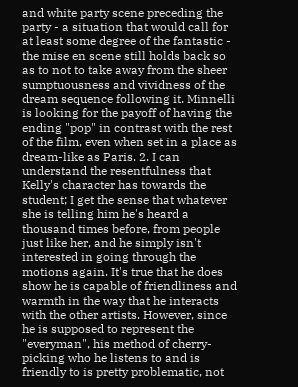and white party scene preceding the party - a situation that would call for at least some degree of the fantastic - the mise en scene still holds back so as to not to take away from the sheer sumptuousness and vividness of the dream sequence following it. Minnelli is looking for the payoff of having the ending "pop" in contrast with the rest of the film, even when set in a place as dream-like as Paris. 2. I can understand the resentfulness that Kelly's character has towards the student; I get the sense that whatever she is telling him he's heard a thousand times before, from people just like her, and he simply isn't interested in going through the motions again. It's true that he does show he is capable of friendliness and warmth in the way that he interacts with the other artists. However, since he is supposed to represent the "everyman", his method of cherry-picking who he listens to and is friendly to is pretty problematic, not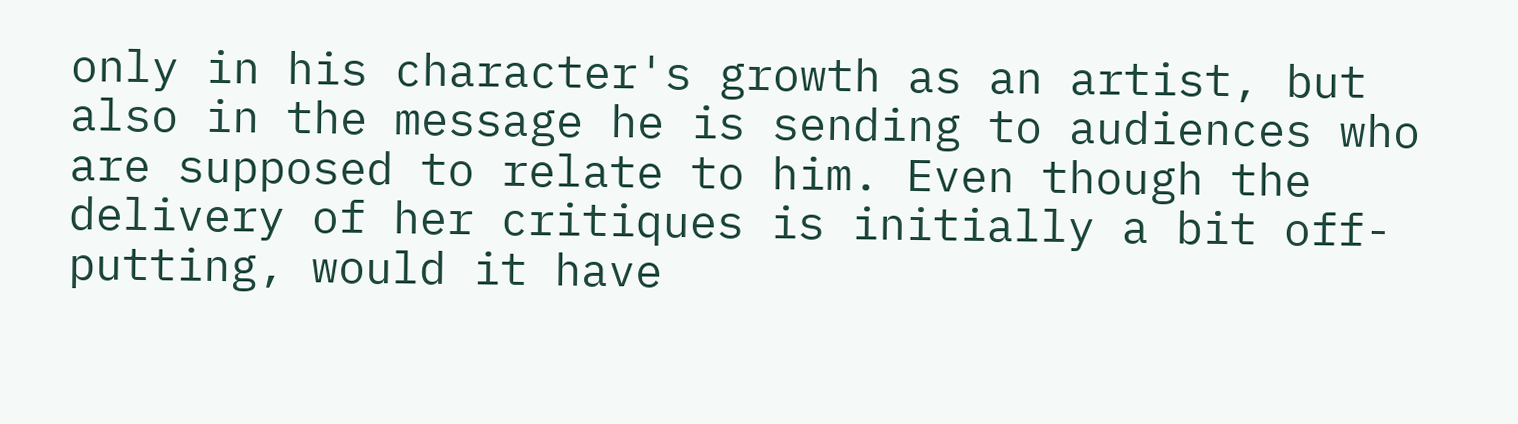only in his character's growth as an artist, but also in the message he is sending to audiences who are supposed to relate to him. Even though the delivery of her critiques is initially a bit off-putting, would it have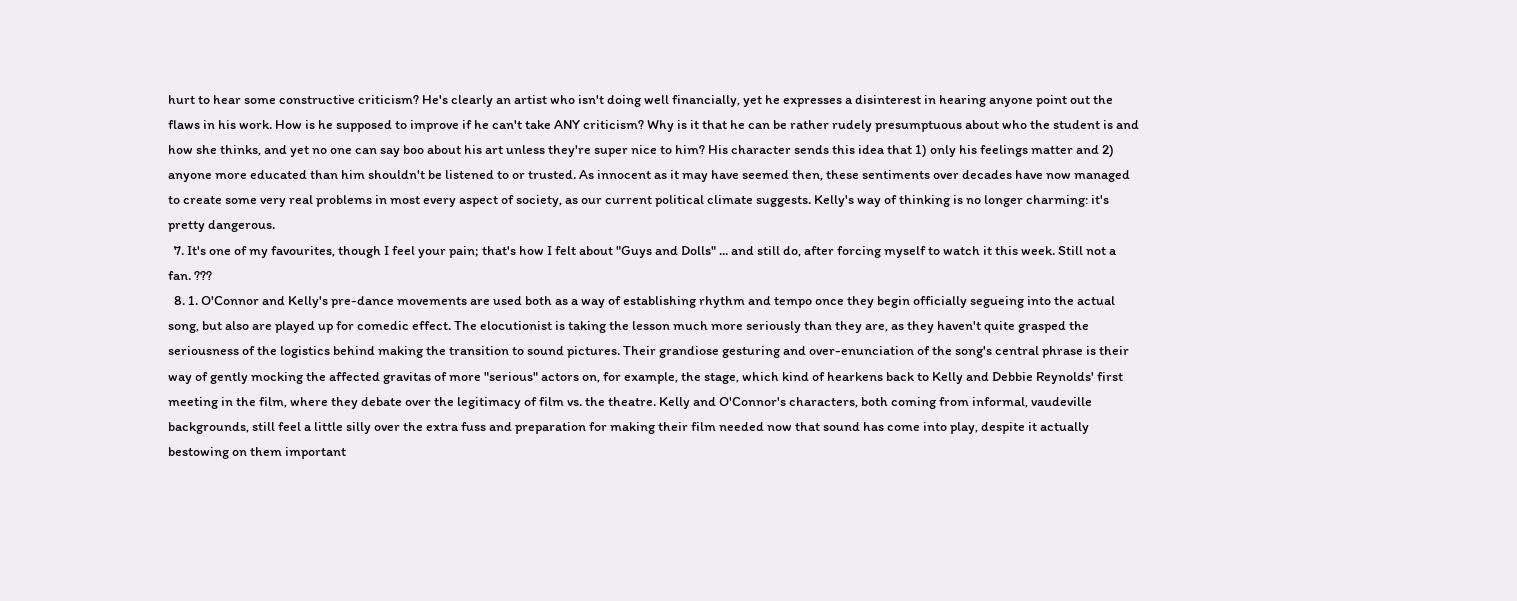hurt to hear some constructive criticism? He's clearly an artist who isn't doing well financially, yet he expresses a disinterest in hearing anyone point out the flaws in his work. How is he supposed to improve if he can't take ANY criticism? Why is it that he can be rather rudely presumptuous about who the student is and how she thinks, and yet no one can say boo about his art unless they're super nice to him? His character sends this idea that 1) only his feelings matter and 2) anyone more educated than him shouldn't be listened to or trusted. As innocent as it may have seemed then, these sentiments over decades have now managed to create some very real problems in most every aspect of society, as our current political climate suggests. Kelly's way of thinking is no longer charming: it's pretty dangerous.
  7. It's one of my favourites, though I feel your pain; that's how I felt about "Guys and Dolls" ... and still do, after forcing myself to watch it this week. Still not a fan. ???
  8. 1. O'Connor and Kelly's pre-dance movements are used both as a way of establishing rhythm and tempo once they begin officially segueing into the actual song, but also are played up for comedic effect. The elocutionist is taking the lesson much more seriously than they are, as they haven't quite grasped the seriousness of the logistics behind making the transition to sound pictures. Their grandiose gesturing and over-enunciation of the song's central phrase is their way of gently mocking the affected gravitas of more "serious" actors on, for example, the stage, which kind of hearkens back to Kelly and Debbie Reynolds' first meeting in the film, where they debate over the legitimacy of film vs. the theatre. Kelly and O'Connor's characters, both coming from informal, vaudeville backgrounds, still feel a little silly over the extra fuss and preparation for making their film needed now that sound has come into play, despite it actually bestowing on them important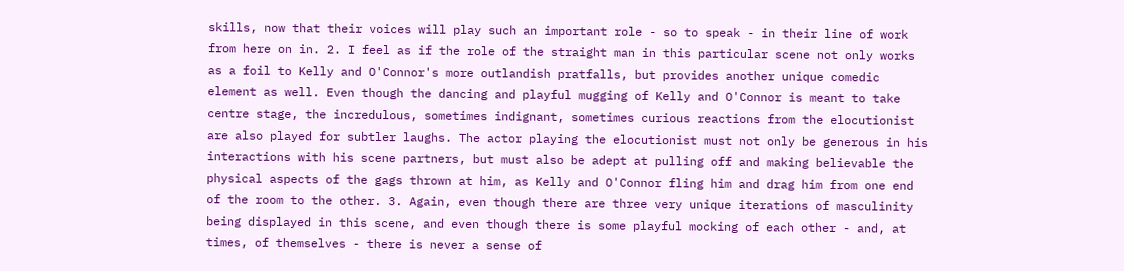skills, now that their voices will play such an important role - so to speak - in their line of work from here on in. 2. I feel as if the role of the straight man in this particular scene not only works as a foil to Kelly and O'Connor's more outlandish pratfalls, but provides another unique comedic element as well. Even though the dancing and playful mugging of Kelly and O'Connor is meant to take centre stage, the incredulous, sometimes indignant, sometimes curious reactions from the elocutionist are also played for subtler laughs. The actor playing the elocutionist must not only be generous in his interactions with his scene partners, but must also be adept at pulling off and making believable the physical aspects of the gags thrown at him, as Kelly and O'Connor fling him and drag him from one end of the room to the other. 3. Again, even though there are three very unique iterations of masculinity being displayed in this scene, and even though there is some playful mocking of each other - and, at times, of themselves - there is never a sense of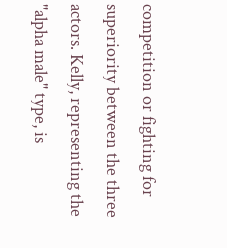competition or fighting for superiority between the three actors. Kelly, representing the "alpha male" type, is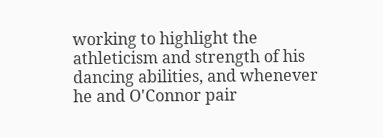working to highlight the athleticism and strength of his dancing abilities, and whenever he and O'Connor pair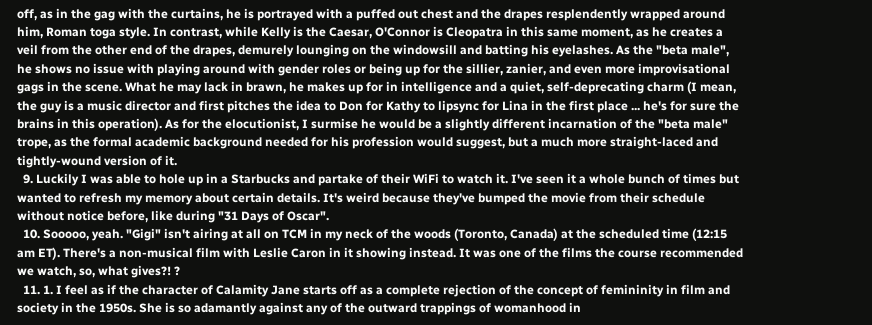off, as in the gag with the curtains, he is portrayed with a puffed out chest and the drapes resplendently wrapped around him, Roman toga style. In contrast, while Kelly is the Caesar, O'Connor is Cleopatra in this same moment, as he creates a veil from the other end of the drapes, demurely lounging on the windowsill and batting his eyelashes. As the "beta male", he shows no issue with playing around with gender roles or being up for the sillier, zanier, and even more improvisational gags in the scene. What he may lack in brawn, he makes up for in intelligence and a quiet, self-deprecating charm (I mean, the guy is a music director and first pitches the idea to Don for Kathy to lipsync for Lina in the first place ... he's for sure the brains in this operation). As for the elocutionist, I surmise he would be a slightly different incarnation of the "beta male" trope, as the formal academic background needed for his profession would suggest, but a much more straight-laced and tightly-wound version of it.
  9. Luckily I was able to hole up in a Starbucks and partake of their WiFi to watch it. I've seen it a whole bunch of times but wanted to refresh my memory about certain details. It's weird because they've bumped the movie from their schedule without notice before, like during "31 Days of Oscar".
  10. Sooooo, yeah. "Gigi" isn't airing at all on TCM in my neck of the woods (Toronto, Canada) at the scheduled time (12:15 am ET). There's a non-musical film with Leslie Caron in it showing instead. It was one of the films the course recommended we watch, so, what gives?! ?
  11. 1. I feel as if the character of Calamity Jane starts off as a complete rejection of the concept of femininity in film and society in the 1950s. She is so adamantly against any of the outward trappings of womanhood in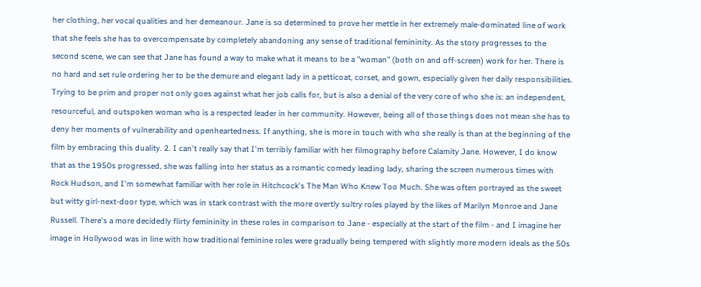her clothing, her vocal qualities and her demeanour. Jane is so determined to prove her mettle in her extremely male-dominated line of work that she feels she has to overcompensate by completely abandoning any sense of traditional femininity. As the story progresses to the second scene, we can see that Jane has found a way to make what it means to be a "woman" (both on and off-screen) work for her. There is no hard and set rule ordering her to be the demure and elegant lady in a petticoat, corset, and gown, especially given her daily responsibilities. Trying to be prim and proper not only goes against what her job calls for, but is also a denial of the very core of who she is: an independent, resourceful, and outspoken woman who is a respected leader in her community. However, being all of those things does not mean she has to deny her moments of vulnerability and openheartedness. If anything, she is more in touch with who she really is than at the beginning of the film by embracing this duality. 2. I can't really say that I'm terribly familiar with her filmography before Calamity Jane. However, I do know that as the 1950s progressed, she was falling into her status as a romantic comedy leading lady, sharing the screen numerous times with Rock Hudson, and I'm somewhat familiar with her role in Hitchcock's The Man Who Knew Too Much. She was often portrayed as the sweet but witty girl-next-door type, which was in stark contrast with the more overtly sultry roles played by the likes of Marilyn Monroe and Jane Russell. There's a more decidedly flirty femininity in these roles in comparison to Jane - especially at the start of the film - and I imagine her image in Hollywood was in line with how traditional feminine roles were gradually being tempered with slightly more modern ideals as the 50s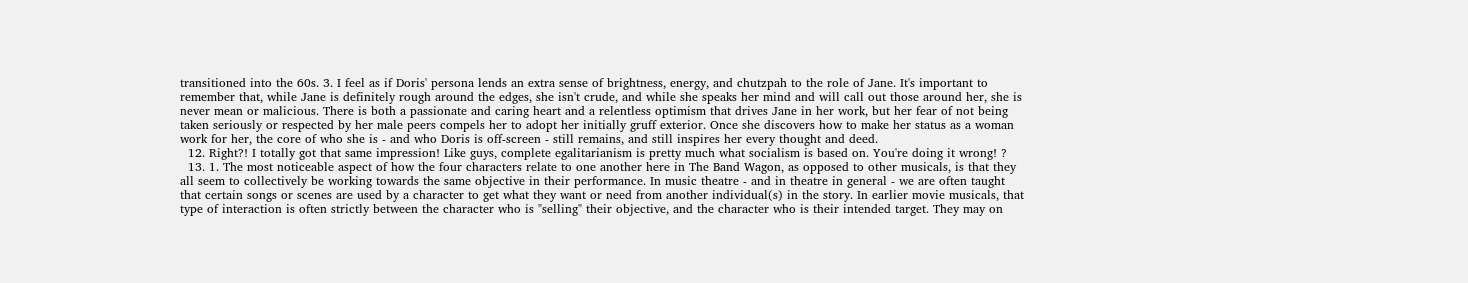transitioned into the 60s. 3. I feel as if Doris' persona lends an extra sense of brightness, energy, and chutzpah to the role of Jane. It's important to remember that, while Jane is definitely rough around the edges, she isn't crude, and while she speaks her mind and will call out those around her, she is never mean or malicious. There is both a passionate and caring heart and a relentless optimism that drives Jane in her work, but her fear of not being taken seriously or respected by her male peers compels her to adopt her initially gruff exterior. Once she discovers how to make her status as a woman work for her, the core of who she is - and who Doris is off-screen - still remains, and still inspires her every thought and deed.
  12. Right?! I totally got that same impression! Like guys, complete egalitarianism is pretty much what socialism is based on. You're doing it wrong! ?
  13. 1. The most noticeable aspect of how the four characters relate to one another here in The Band Wagon, as opposed to other musicals, is that they all seem to collectively be working towards the same objective in their performance. In music theatre - and in theatre in general - we are often taught that certain songs or scenes are used by a character to get what they want or need from another individual(s) in the story. In earlier movie musicals, that type of interaction is often strictly between the character who is "selling" their objective, and the character who is their intended target. They may on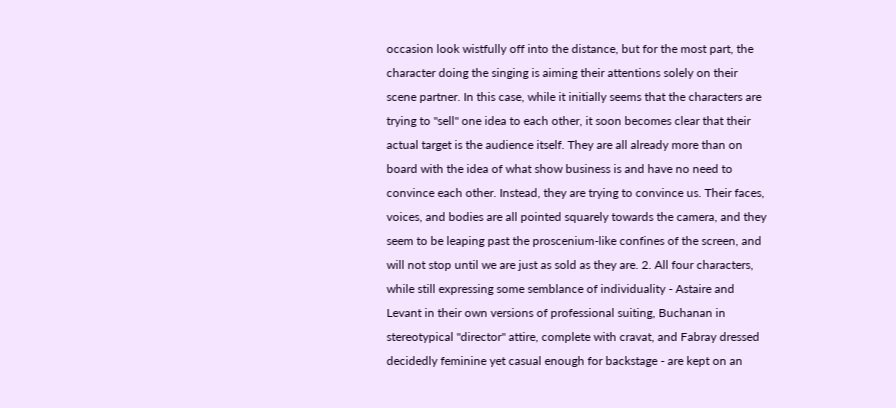occasion look wistfully off into the distance, but for the most part, the character doing the singing is aiming their attentions solely on their scene partner. In this case, while it initially seems that the characters are trying to "sell" one idea to each other, it soon becomes clear that their actual target is the audience itself. They are all already more than on board with the idea of what show business is and have no need to convince each other. Instead, they are trying to convince us. Their faces, voices, and bodies are all pointed squarely towards the camera, and they seem to be leaping past the proscenium-like confines of the screen, and will not stop until we are just as sold as they are. 2. All four characters, while still expressing some semblance of individuality - Astaire and Levant in their own versions of professional suiting, Buchanan in stereotypical "director" attire, complete with cravat, and Fabray dressed decidedly feminine yet casual enough for backstage - are kept on an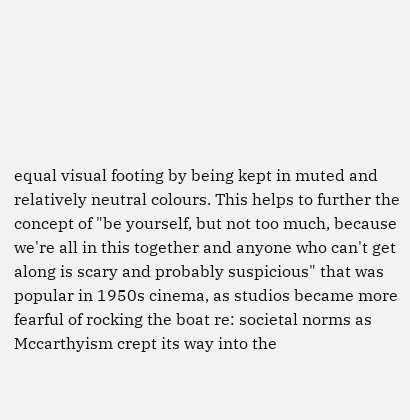equal visual footing by being kept in muted and relatively neutral colours. This helps to further the concept of "be yourself, but not too much, because we're all in this together and anyone who can't get along is scary and probably suspicious" that was popular in 1950s cinema, as studios became more fearful of rocking the boat re: societal norms as Mccarthyism crept its way into the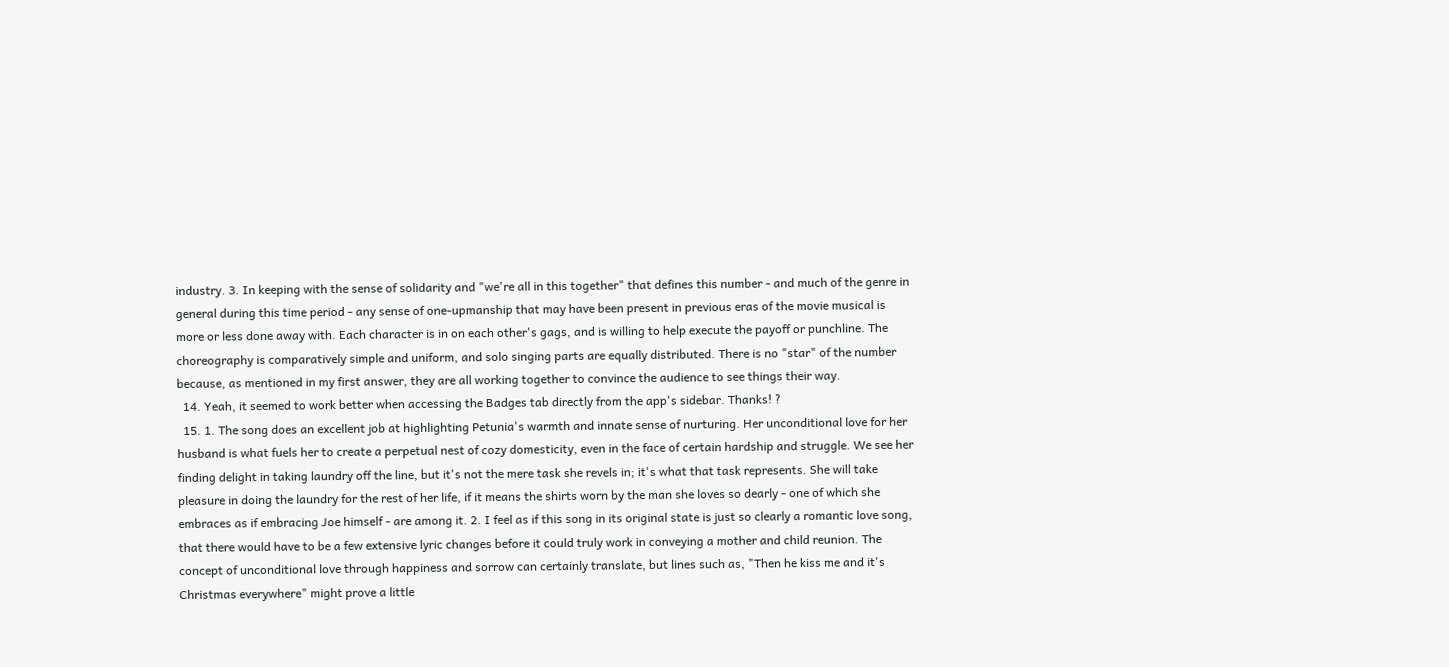industry. 3. In keeping with the sense of solidarity and "we're all in this together" that defines this number - and much of the genre in general during this time period - any sense of one-upmanship that may have been present in previous eras of the movie musical is more or less done away with. Each character is in on each other's gags, and is willing to help execute the payoff or punchline. The choreography is comparatively simple and uniform, and solo singing parts are equally distributed. There is no "star" of the number because, as mentioned in my first answer, they are all working together to convince the audience to see things their way.
  14. Yeah, it seemed to work better when accessing the Badges tab directly from the app's sidebar. Thanks! ?
  15. 1. The song does an excellent job at highlighting Petunia's warmth and innate sense of nurturing. Her unconditional love for her husband is what fuels her to create a perpetual nest of cozy domesticity, even in the face of certain hardship and struggle. We see her finding delight in taking laundry off the line, but it's not the mere task she revels in; it's what that task represents. She will take pleasure in doing the laundry for the rest of her life, if it means the shirts worn by the man she loves so dearly - one of which she embraces as if embracing Joe himself - are among it. 2. I feel as if this song in its original state is just so clearly a romantic love song, that there would have to be a few extensive lyric changes before it could truly work in conveying a mother and child reunion. The concept of unconditional love through happiness and sorrow can certainly translate, but lines such as, "Then he kiss me and it's Christmas everywhere" might prove a little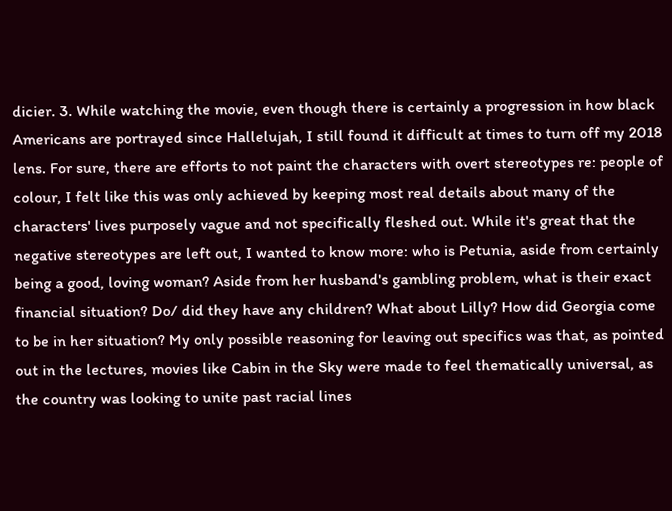dicier. 3. While watching the movie, even though there is certainly a progression in how black Americans are portrayed since Hallelujah, I still found it difficult at times to turn off my 2018 lens. For sure, there are efforts to not paint the characters with overt stereotypes re: people of colour, I felt like this was only achieved by keeping most real details about many of the characters' lives purposely vague and not specifically fleshed out. While it's great that the negative stereotypes are left out, I wanted to know more: who is Petunia, aside from certainly being a good, loving woman? Aside from her husband's gambling problem, what is their exact financial situation? Do/ did they have any children? What about Lilly? How did Georgia come to be in her situation? My only possible reasoning for leaving out specifics was that, as pointed out in the lectures, movies like Cabin in the Sky were made to feel thematically universal, as the country was looking to unite past racial lines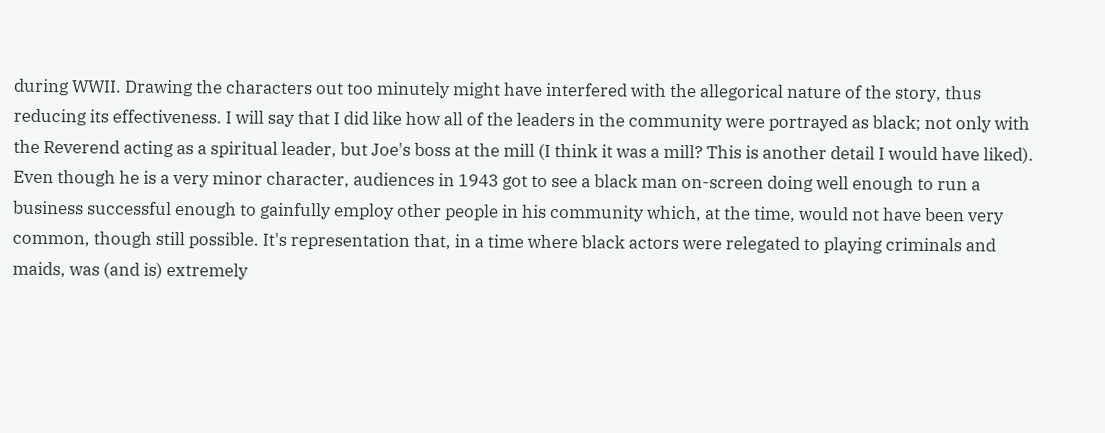during WWII. Drawing the characters out too minutely might have interfered with the allegorical nature of the story, thus reducing its effectiveness. I will say that I did like how all of the leaders in the community were portrayed as black; not only with the Reverend acting as a spiritual leader, but Joe's boss at the mill (I think it was a mill? This is another detail I would have liked). Even though he is a very minor character, audiences in 1943 got to see a black man on-screen doing well enough to run a business successful enough to gainfully employ other people in his community which, at the time, would not have been very common, though still possible. It's representation that, in a time where black actors were relegated to playing criminals and maids, was (and is) extremely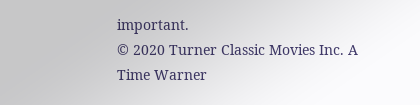important.
© 2020 Turner Classic Movies Inc. A Time Warner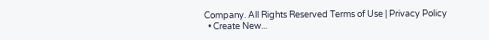Company. All Rights Reserved Terms of Use | Privacy Policy
  • Create New...